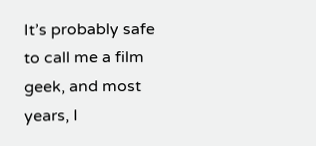It’s probably safe to call me a film geek, and most years, I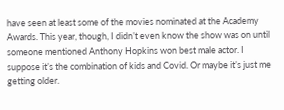have seen at least some of the movies nominated at the Academy Awards. This year, though, I didn’t even know the show was on until someone mentioned Anthony Hopkins won best male actor. I suppose it’s the combination of kids and Covid. Or maybe it’s just me getting older.